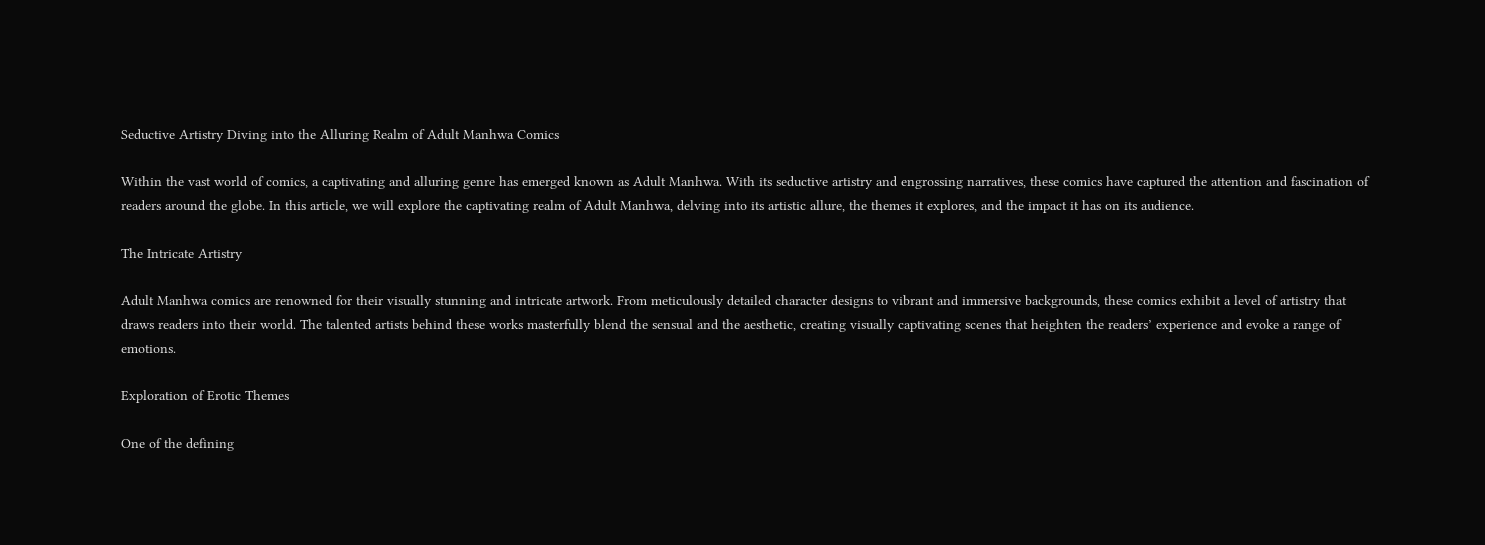Seductive Artistry Diving into the Alluring Realm of Adult Manhwa Comics

Within the vast world of comics, a captivating and alluring genre has emerged known as Adult Manhwa. With its seductive artistry and engrossing narratives, these comics have captured the attention and fascination of readers around the globe. In this article, we will explore the captivating realm of Adult Manhwa, delving into its artistic allure, the themes it explores, and the impact it has on its audience.

The Intricate Artistry

Adult Manhwa comics are renowned for their visually stunning and intricate artwork. From meticulously detailed character designs to vibrant and immersive backgrounds, these comics exhibit a level of artistry that draws readers into their world. The talented artists behind these works masterfully blend the sensual and the aesthetic, creating visually captivating scenes that heighten the readers’ experience and evoke a range of emotions.

Exploration of Erotic Themes

One of the defining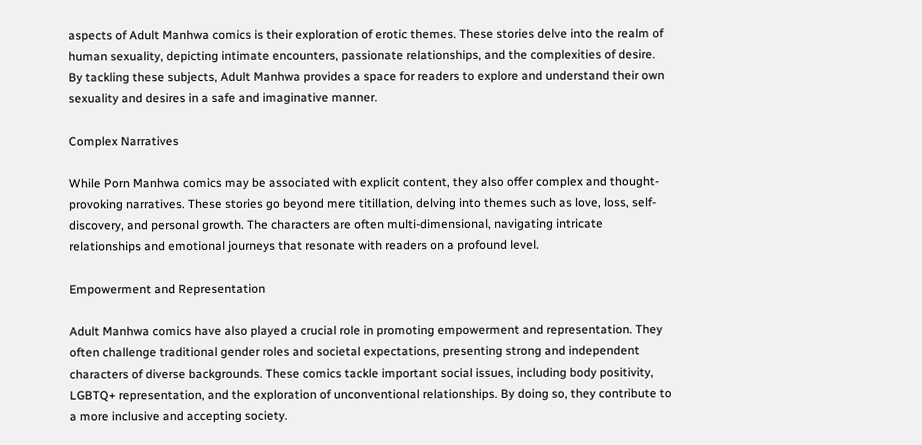aspects of Adult Manhwa comics is their exploration of erotic themes. These stories delve into the realm of human sexuality, depicting intimate encounters, passionate relationships, and the complexities of desire. By tackling these subjects, Adult Manhwa provides a space for readers to explore and understand their own sexuality and desires in a safe and imaginative manner.

Complex Narratives

While Porn Manhwa comics may be associated with explicit content, they also offer complex and thought-provoking narratives. These stories go beyond mere titillation, delving into themes such as love, loss, self-discovery, and personal growth. The characters are often multi-dimensional, navigating intricate relationships and emotional journeys that resonate with readers on a profound level.

Empowerment and Representation

Adult Manhwa comics have also played a crucial role in promoting empowerment and representation. They often challenge traditional gender roles and societal expectations, presenting strong and independent characters of diverse backgrounds. These comics tackle important social issues, including body positivity, LGBTQ+ representation, and the exploration of unconventional relationships. By doing so, they contribute to a more inclusive and accepting society.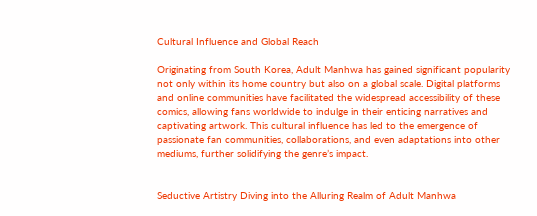Cultural Influence and Global Reach

Originating from South Korea, Adult Manhwa has gained significant popularity not only within its home country but also on a global scale. Digital platforms and online communities have facilitated the widespread accessibility of these comics, allowing fans worldwide to indulge in their enticing narratives and captivating artwork. This cultural influence has led to the emergence of passionate fan communities, collaborations, and even adaptations into other mediums, further solidifying the genre’s impact.


Seductive Artistry Diving into the Alluring Realm of Adult Manhwa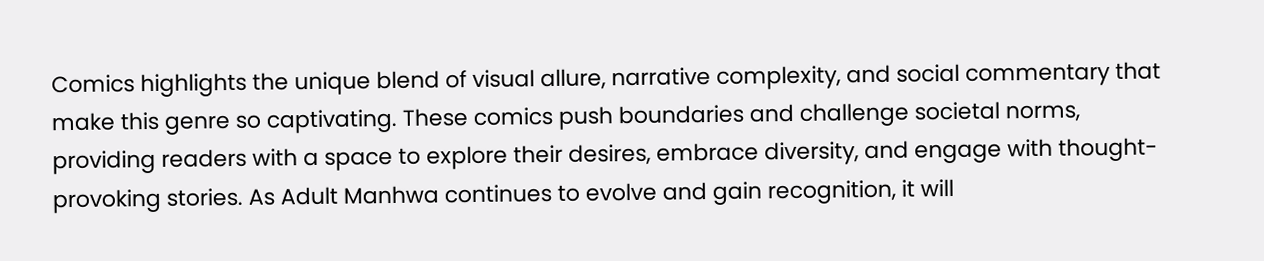Comics highlights the unique blend of visual allure, narrative complexity, and social commentary that make this genre so captivating. These comics push boundaries and challenge societal norms, providing readers with a space to explore their desires, embrace diversity, and engage with thought-provoking stories. As Adult Manhwa continues to evolve and gain recognition, it will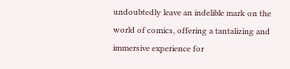undoubtedly leave an indelible mark on the world of comics, offering a tantalizing and immersive experience for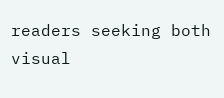readers seeking both visual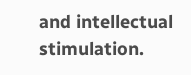and intellectual stimulation.